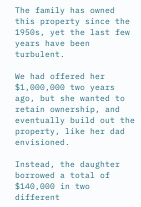The family has owned this property since the 1950s, yet the last few years have been turbulent.

We had offered her $1,000,000 two years ago, but she wanted to retain ownership, and eventually build out the property, like her dad envisioned.

Instead, the daughter borrowed a total of $140,000 in two different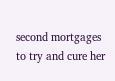second mortgages to try and cure her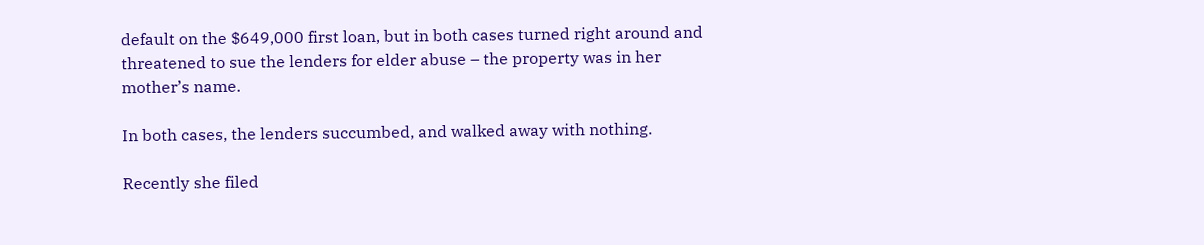default on the $649,000 first loan, but in both cases turned right around and threatened to sue the lenders for elder abuse – the property was in her mother’s name.

In both cases, the lenders succumbed, and walked away with nothing.

Recently she filed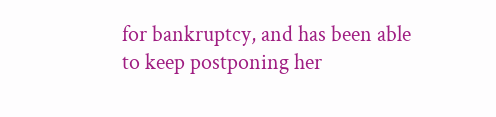for bankruptcy, and has been able to keep postponing her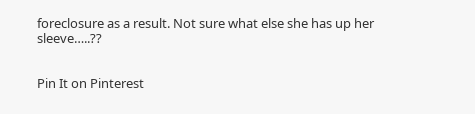foreclosure as a result. Not sure what else she has up her sleeve…..??


Pin It on Pinterest